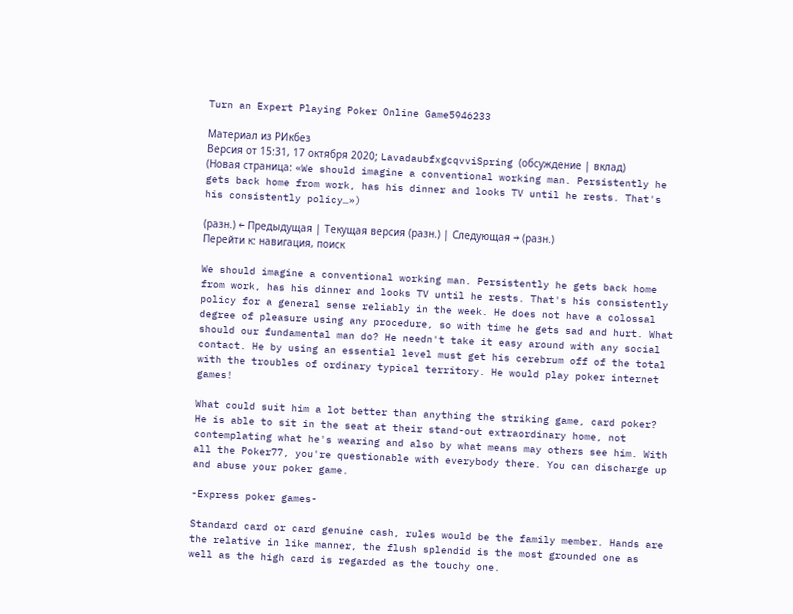Turn an Expert Playing Poker Online Game5946233

Материал из РИкбез
Версия от 15:31, 17 октября 2020; LavadaubfxgcqvviSpring (обсуждение | вклад) (Новая страница: «We should imagine a conventional working man. Persistently he gets back home from work, has his dinner and looks TV until he rests. That's his consistently policy…»)

(разн.) ← Предыдущая | Текущая версия (разн.) | Следующая → (разн.)
Перейти к: навигация, поиск

We should imagine a conventional working man. Persistently he gets back home from work, has his dinner and looks TV until he rests. That's his consistently policy for a general sense reliably in the week. He does not have a colossal degree of pleasure using any procedure, so with time he gets sad and hurt. What should our fundamental man do? He needn't take it easy around with any social contact. He by using an essential level must get his cerebrum off of the total with the troubles of ordinary typical territory. He would play poker internet games!

What could suit him a lot better than anything the striking game, card poker? He is able to sit in the seat at their stand-out extraordinary home, not contemplating what he's wearing and also by what means may others see him. With all the Poker77, you're questionable with everybody there. You can discharge up and abuse your poker game.

-Express poker games-

Standard card or card genuine cash, rules would be the family member. Hands are the relative in like manner, the flush splendid is the most grounded one as well as the high card is regarded as the touchy one.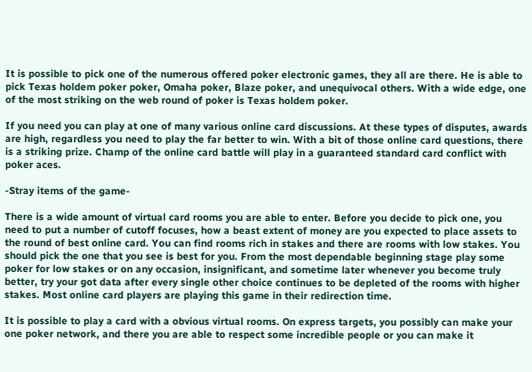It is possible to pick one of the numerous offered poker electronic games, they all are there. He is able to pick Texas holdem poker poker, Omaha poker, Blaze poker, and unequivocal others. With a wide edge, one of the most striking on the web round of poker is Texas holdem poker.

If you need you can play at one of many various online card discussions. At these types of disputes, awards are high, regardless you need to play the far better to win. With a bit of those online card questions, there is a striking prize. Champ of the online card battle will play in a guaranteed standard card conflict with poker aces.

-Stray items of the game-

There is a wide amount of virtual card rooms you are able to enter. Before you decide to pick one, you need to put a number of cutoff focuses, how a beast extent of money are you expected to place assets to the round of best online card. You can find rooms rich in stakes and there are rooms with low stakes. You should pick the one that you see is best for you. From the most dependable beginning stage play some poker for low stakes or on any occasion, insignificant, and sometime later whenever you become truly better, try your got data after every single other choice continues to be depleted of the rooms with higher stakes. Most online card players are playing this game in their redirection time.

It is possible to play a card with a obvious virtual rooms. On express targets, you possibly can make your one poker network, and there you are able to respect some incredible people or you can make it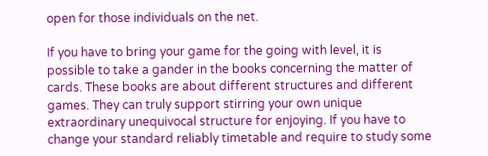open for those individuals on the net.

If you have to bring your game for the going with level, it is possible to take a gander in the books concerning the matter of cards. These books are about different structures and different games. They can truly support stirring your own unique extraordinary unequivocal structure for enjoying. If you have to change your standard reliably timetable and require to study some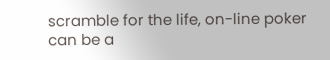scramble for the life, on-line poker can be a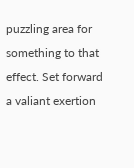puzzling area for something to that effect. Set forward a valiant exertion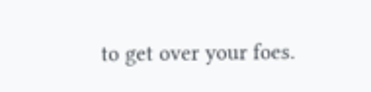to get over your foes.